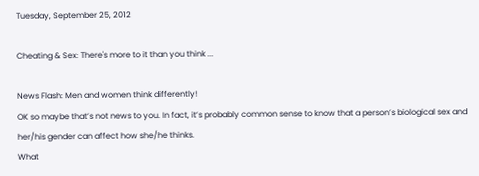Tuesday, September 25, 2012

Cheating & Sex: There's more to it than you think ...

News Flash: Men and women think differently!
OK so maybe that’s not news to you. In fact, it’s probably common sense to know that a person’s biological sex and her/his gender can affect how she/he thinks.
What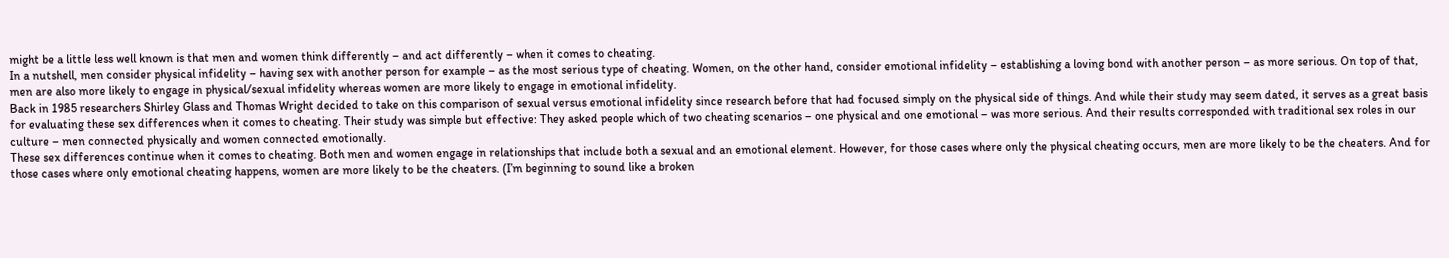might be a little less well known is that men and women think differently – and act differently – when it comes to cheating.
In a nutshell, men consider physical infidelity – having sex with another person for example – as the most serious type of cheating. Women, on the other hand, consider emotional infidelity – establishing a loving bond with another person – as more serious. On top of that, men are also more likely to engage in physical/sexual infidelity whereas women are more likely to engage in emotional infidelity.
Back in 1985 researchers Shirley Glass and Thomas Wright decided to take on this comparison of sexual versus emotional infidelity since research before that had focused simply on the physical side of things. And while their study may seem dated, it serves as a great basis for evaluating these sex differences when it comes to cheating. Their study was simple but effective: They asked people which of two cheating scenarios – one physical and one emotional – was more serious. And their results corresponded with traditional sex roles in our culture – men connected physically and women connected emotionally.
These sex differences continue when it comes to cheating. Both men and women engage in relationships that include both a sexual and an emotional element. However, for those cases where only the physical cheating occurs, men are more likely to be the cheaters. And for those cases where only emotional cheating happens, women are more likely to be the cheaters. (I’m beginning to sound like a broken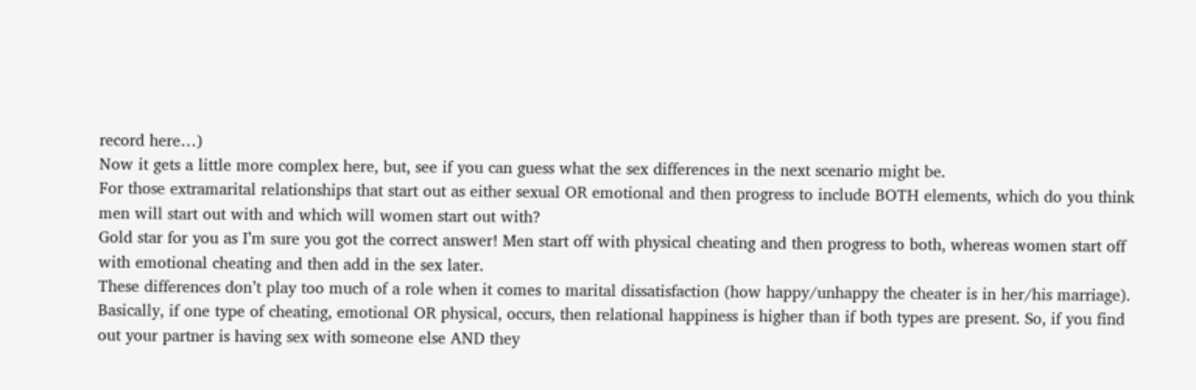record here…)
Now it gets a little more complex here, but, see if you can guess what the sex differences in the next scenario might be.
For those extramarital relationships that start out as either sexual OR emotional and then progress to include BOTH elements, which do you think men will start out with and which will women start out with?
Gold star for you as I’m sure you got the correct answer! Men start off with physical cheating and then progress to both, whereas women start off with emotional cheating and then add in the sex later.
These differences don’t play too much of a role when it comes to marital dissatisfaction (how happy/unhappy the cheater is in her/his marriage). Basically, if one type of cheating, emotional OR physical, occurs, then relational happiness is higher than if both types are present. So, if you find out your partner is having sex with someone else AND they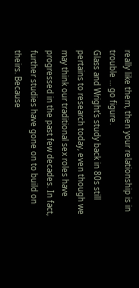really like them, then your relationship is in trouble … go figure.
Glass and Wright’s study back in 80s still pertains to research today, even though we may think our traditional sex roles have progressed in the past few decades. In fact, further studies have gone on to build on theirs. Because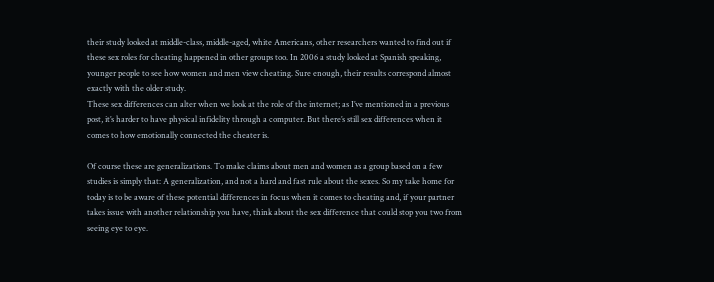their study looked at middle-class, middle-aged, white Americans, other researchers wanted to find out if these sex roles for cheating happened in other groups too. In 2006 a study looked at Spanish speaking, younger people to see how women and men view cheating. Sure enough, their results correspond almost exactly with the older study.
These sex differences can alter when we look at the role of the internet; as I’ve mentioned in a previous post, it’s harder to have physical infidelity through a computer. But there’s still sex differences when it comes to how emotionally connected the cheater is.

Of course these are generalizations. To make claims about men and women as a group based on a few studies is simply that: A generalization, and not a hard and fast rule about the sexes. So my take home for today is to be aware of these potential differences in focus when it comes to cheating and, if your partner takes issue with another relationship you have, think about the sex difference that could stop you two from seeing eye to eye.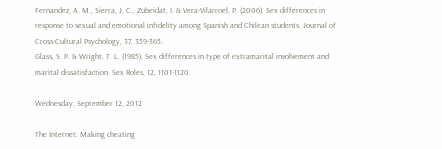Fernandez, A. M., Sierra, J. C., Zubeidat, I. & Vera-Vilarroel, P. (2006). Sex differences in response to sexual and emotional infidelity among Spanish and Chilean students. Journal of Cross-Cultural Psychology, 37, 359-365.
Glass, S. P. & Wright, T. L. (1985). Sex differences in type of extramarital involvement and marital dissatisfaction. Sex Roles, 12, 1101-1120.

Wednesday, September 12, 2012

The Internet: Making cheating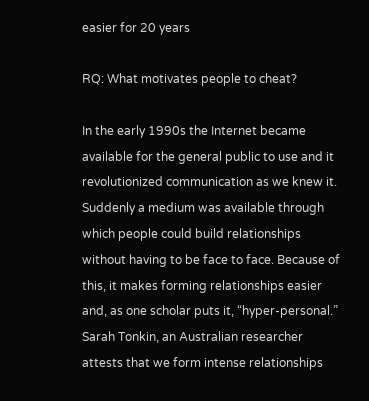easier for 20 years

RQ: What motivates people to cheat?

In the early 1990s the Internet became available for the general public to use and it revolutionized communication as we knew it. Suddenly a medium was available through which people could build relationships without having to be face to face. Because of this, it makes forming relationships easier and, as one scholar puts it, “hyper-personal.” Sarah Tonkin, an Australian researcher attests that we form intense relationships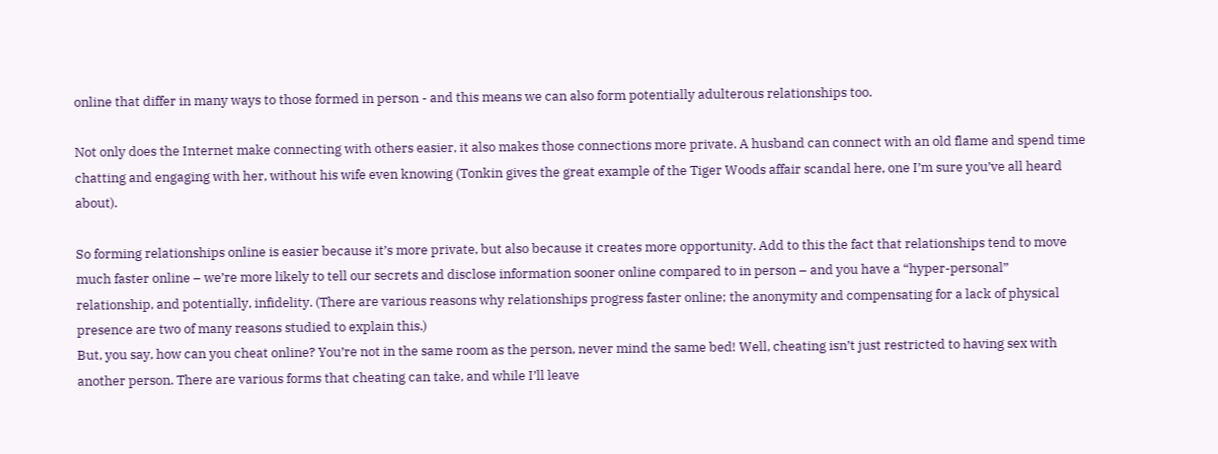online that differ in many ways to those formed in person - and this means we can also form potentially adulterous relationships too.

Not only does the Internet make connecting with others easier, it also makes those connections more private. A husband can connect with an old flame and spend time chatting and engaging with her, without his wife even knowing (Tonkin gives the great example of the Tiger Woods affair scandal here, one I’m sure you’ve all heard about).

So forming relationships online is easier because it’s more private, but also because it creates more opportunity. Add to this the fact that relationships tend to move much faster online – we’re more likely to tell our secrets and disclose information sooner online compared to in person – and you have a “hyper-personal” relationship, and potentially, infidelity. (There are various reasons why relationships progress faster online; the anonymity and compensating for a lack of physical presence are two of many reasons studied to explain this.)
But, you say, how can you cheat online? You’re not in the same room as the person, never mind the same bed! Well, cheating isn’t just restricted to having sex with another person. There are various forms that cheating can take, and while I’ll leave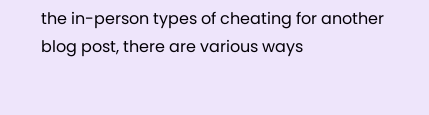the in-person types of cheating for another blog post, there are various ways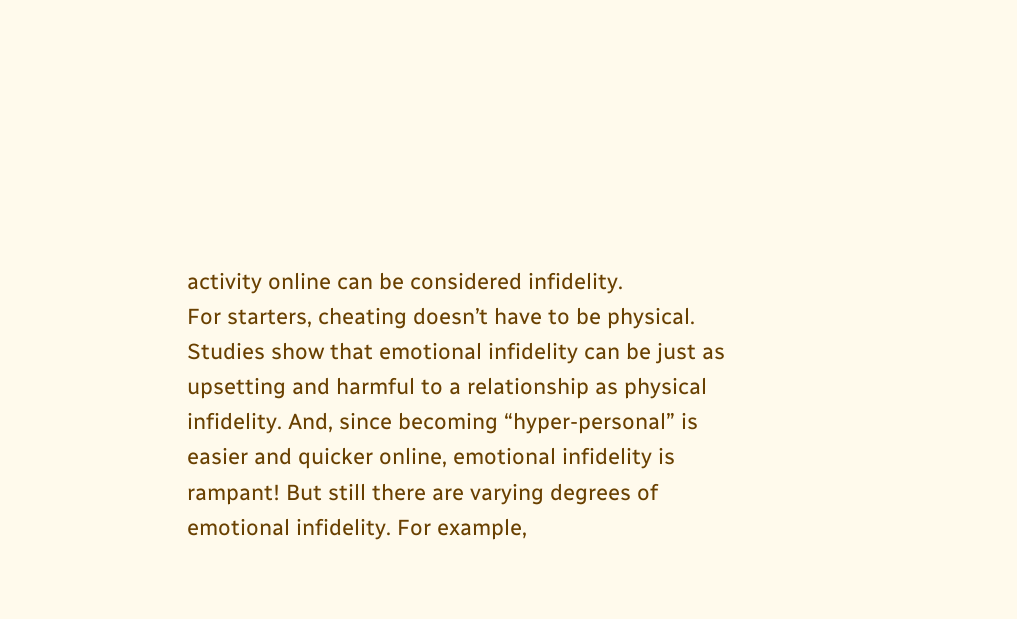activity online can be considered infidelity.
For starters, cheating doesn’t have to be physical. Studies show that emotional infidelity can be just as upsetting and harmful to a relationship as physical infidelity. And, since becoming “hyper-personal” is easier and quicker online, emotional infidelity is rampant! But still there are varying degrees of emotional infidelity. For example,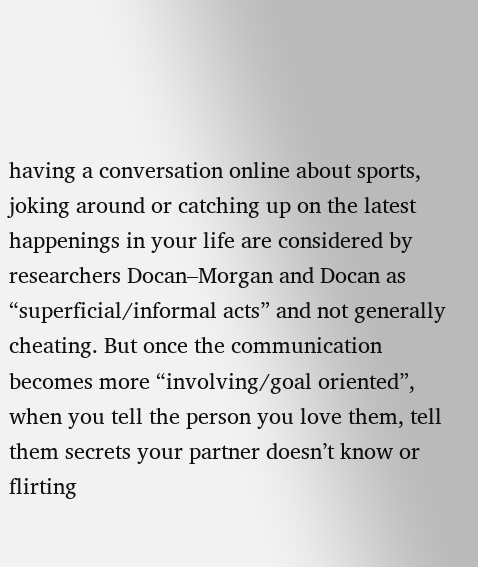having a conversation online about sports, joking around or catching up on the latest happenings in your life are considered by researchers Docan–Morgan and Docan as “superficial/informal acts” and not generally cheating. But once the communication becomes more “involving/goal oriented”, when you tell the person you love them, tell them secrets your partner doesn’t know or flirting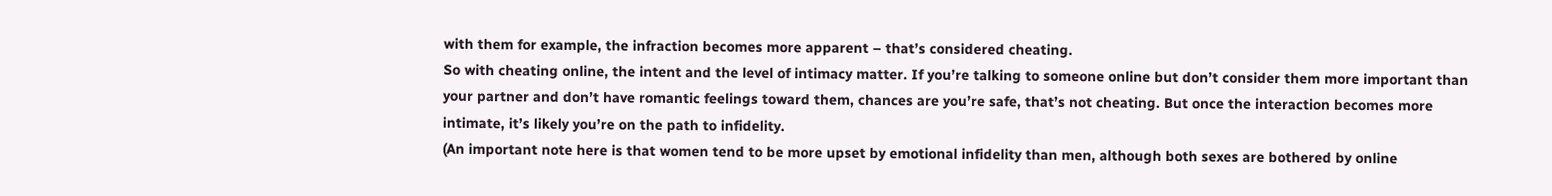with them for example, the infraction becomes more apparent – that’s considered cheating.
So with cheating online, the intent and the level of intimacy matter. If you’re talking to someone online but don’t consider them more important than your partner and don’t have romantic feelings toward them, chances are you’re safe, that’s not cheating. But once the interaction becomes more intimate, it’s likely you’re on the path to infidelity.
(An important note here is that women tend to be more upset by emotional infidelity than men, although both sexes are bothered by online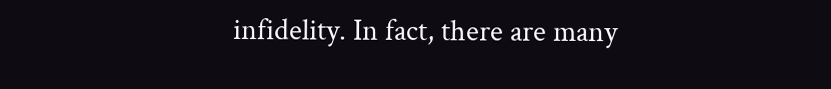infidelity. In fact, there are many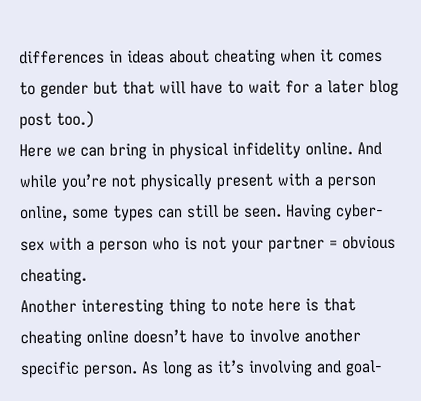differences in ideas about cheating when it comes to gender but that will have to wait for a later blog post too.)
Here we can bring in physical infidelity online. And while you’re not physically present with a person online, some types can still be seen. Having cyber-sex with a person who is not your partner = obvious cheating.
Another interesting thing to note here is that cheating online doesn’t have to involve another specific person. As long as it’s involving and goal-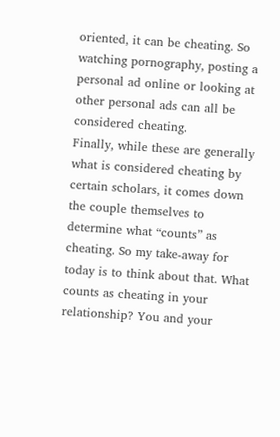oriented, it can be cheating. So watching pornography, posting a personal ad online or looking at other personal ads can all be considered cheating.
Finally, while these are generally what is considered cheating by certain scholars, it comes down the couple themselves to determine what “counts” as cheating. So my take-away for today is to think about that. What counts as cheating in your relationship? You and your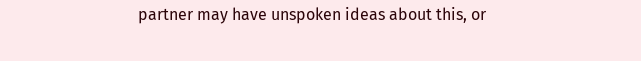partner may have unspoken ideas about this, or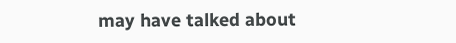may have talked about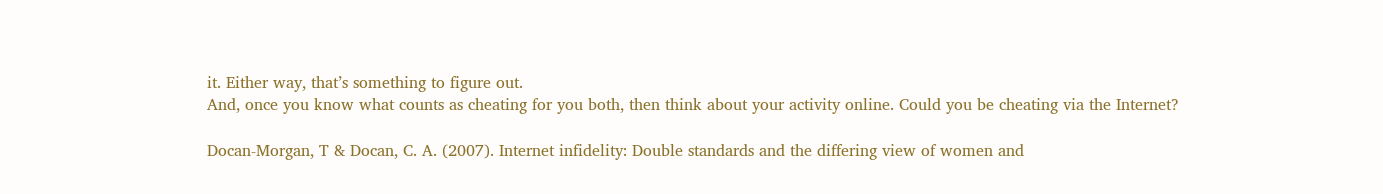it. Either way, that’s something to figure out.
And, once you know what counts as cheating for you both, then think about your activity online. Could you be cheating via the Internet?

Docan-Morgan, T & Docan, C. A. (2007). Internet infidelity: Double standards and the differing view of women and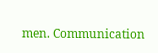men. Communication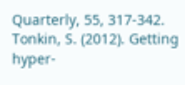Quarterly, 55, 317-342.
Tonkin, S. (2012). Getting hyper-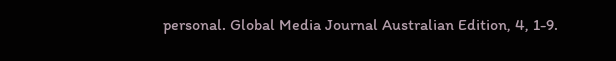personal. Global Media Journal Australian Edition, 4, 1-9.